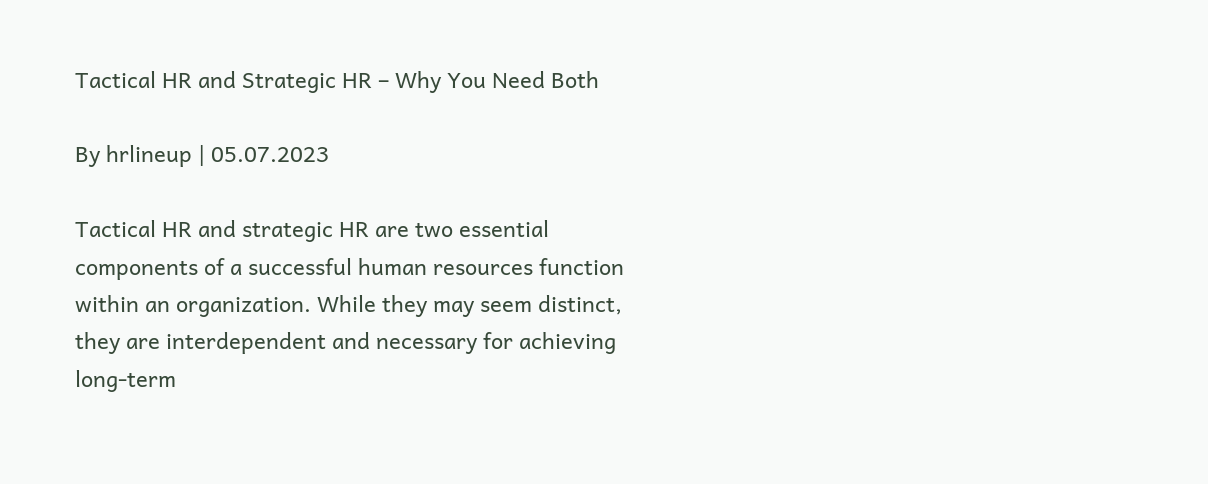Tactical HR and Strategic HR – Why You Need Both

By hrlineup | 05.07.2023

Tactical HR and strategic HR are two essential components of a successful human resources function within an organization. While they may seem distinct, they are interdependent and necessary for achieving long-term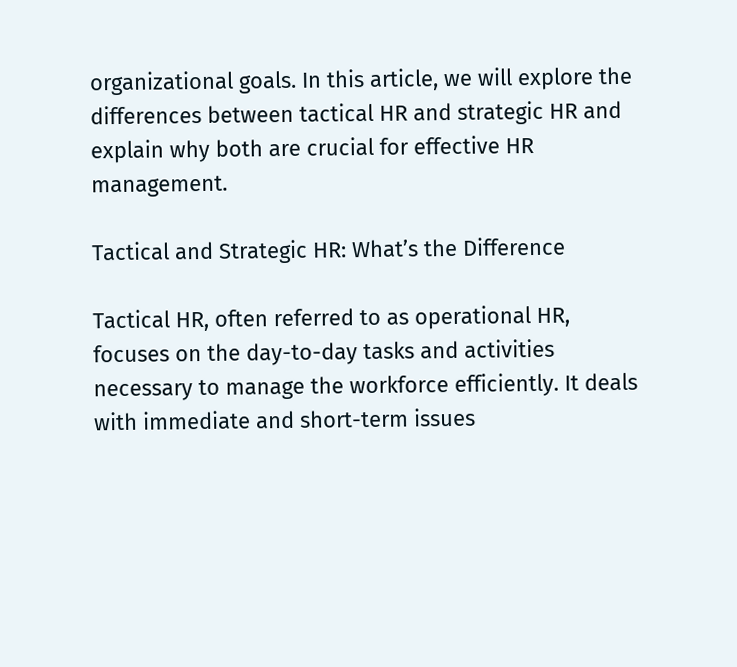organizational goals. In this article, we will explore the differences between tactical HR and strategic HR and explain why both are crucial for effective HR management.

Tactical and Strategic HR: What’s the Difference

Tactical HR, often referred to as operational HR, focuses on the day-to-day tasks and activities necessary to manage the workforce efficiently. It deals with immediate and short-term issues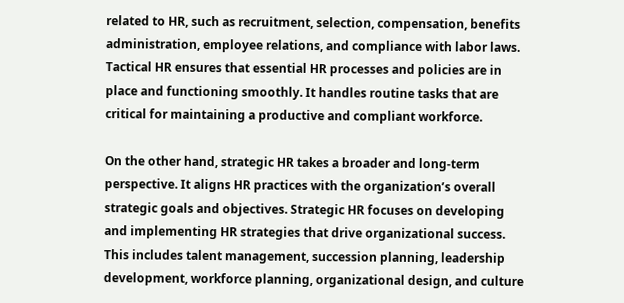related to HR, such as recruitment, selection, compensation, benefits administration, employee relations, and compliance with labor laws. Tactical HR ensures that essential HR processes and policies are in place and functioning smoothly. It handles routine tasks that are critical for maintaining a productive and compliant workforce.

On the other hand, strategic HR takes a broader and long-term perspective. It aligns HR practices with the organization’s overall strategic goals and objectives. Strategic HR focuses on developing and implementing HR strategies that drive organizational success. This includes talent management, succession planning, leadership development, workforce planning, organizational design, and culture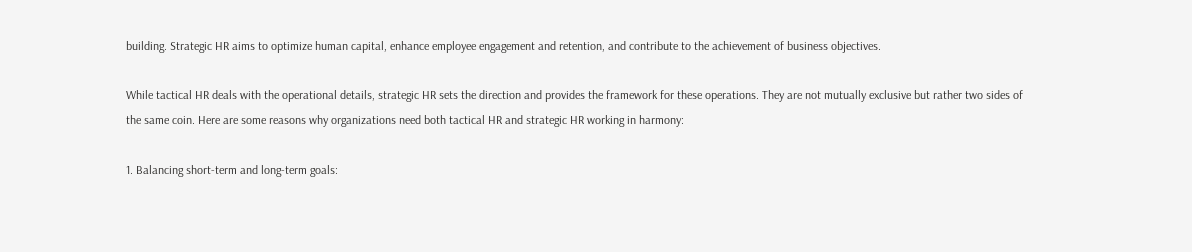building. Strategic HR aims to optimize human capital, enhance employee engagement and retention, and contribute to the achievement of business objectives.

While tactical HR deals with the operational details, strategic HR sets the direction and provides the framework for these operations. They are not mutually exclusive but rather two sides of the same coin. Here are some reasons why organizations need both tactical HR and strategic HR working in harmony:

1. Balancing short-term and long-term goals: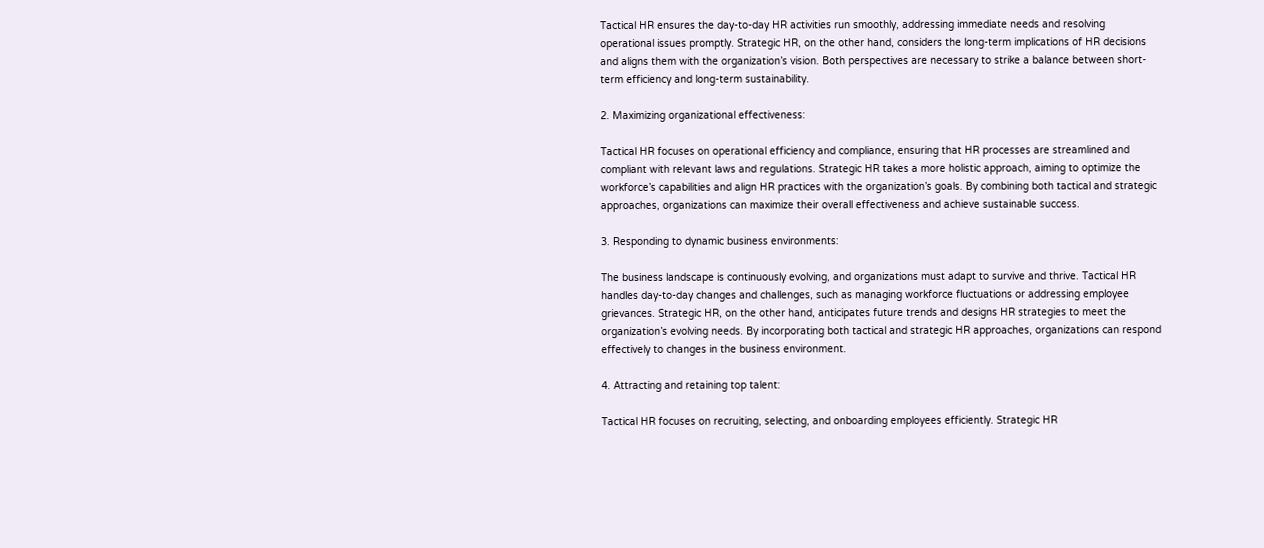Tactical HR ensures the day-to-day HR activities run smoothly, addressing immediate needs and resolving operational issues promptly. Strategic HR, on the other hand, considers the long-term implications of HR decisions and aligns them with the organization’s vision. Both perspectives are necessary to strike a balance between short-term efficiency and long-term sustainability.

2. Maximizing organizational effectiveness:

Tactical HR focuses on operational efficiency and compliance, ensuring that HR processes are streamlined and compliant with relevant laws and regulations. Strategic HR takes a more holistic approach, aiming to optimize the workforce’s capabilities and align HR practices with the organization’s goals. By combining both tactical and strategic approaches, organizations can maximize their overall effectiveness and achieve sustainable success.

3. Responding to dynamic business environments:

The business landscape is continuously evolving, and organizations must adapt to survive and thrive. Tactical HR handles day-to-day changes and challenges, such as managing workforce fluctuations or addressing employee grievances. Strategic HR, on the other hand, anticipates future trends and designs HR strategies to meet the organization’s evolving needs. By incorporating both tactical and strategic HR approaches, organizations can respond effectively to changes in the business environment.

4. Attracting and retaining top talent:

Tactical HR focuses on recruiting, selecting, and onboarding employees efficiently. Strategic HR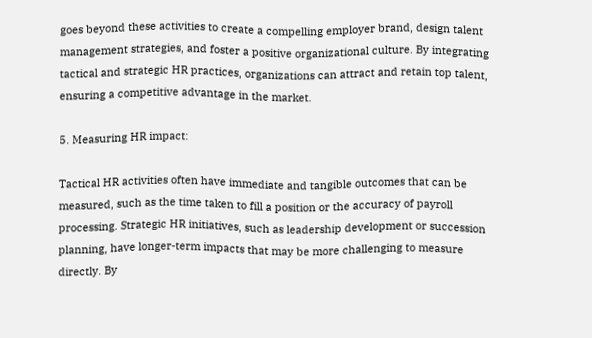goes beyond these activities to create a compelling employer brand, design talent management strategies, and foster a positive organizational culture. By integrating tactical and strategic HR practices, organizations can attract and retain top talent, ensuring a competitive advantage in the market.

5. Measuring HR impact:

Tactical HR activities often have immediate and tangible outcomes that can be measured, such as the time taken to fill a position or the accuracy of payroll processing. Strategic HR initiatives, such as leadership development or succession planning, have longer-term impacts that may be more challenging to measure directly. By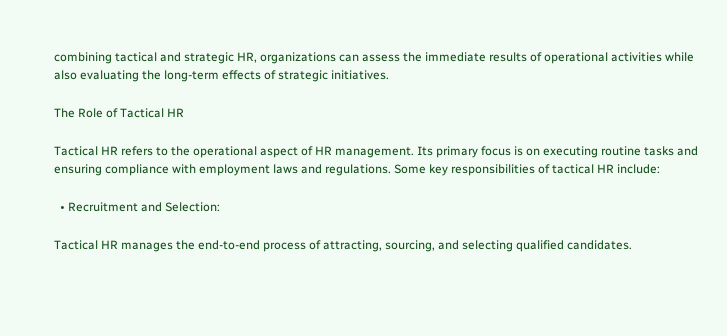combining tactical and strategic HR, organizations can assess the immediate results of operational activities while also evaluating the long-term effects of strategic initiatives.

The Role of Tactical HR

Tactical HR refers to the operational aspect of HR management. Its primary focus is on executing routine tasks and ensuring compliance with employment laws and regulations. Some key responsibilities of tactical HR include:

  • Recruitment and Selection:

Tactical HR manages the end-to-end process of attracting, sourcing, and selecting qualified candidates.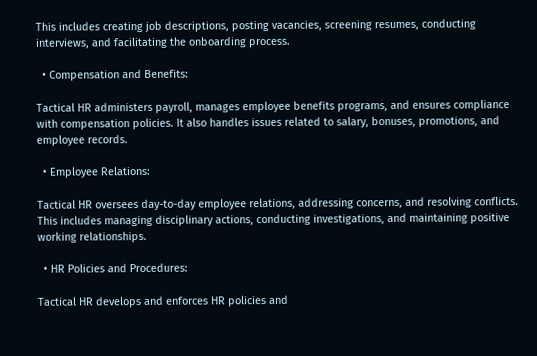This includes creating job descriptions, posting vacancies, screening resumes, conducting interviews, and facilitating the onboarding process.

  • Compensation and Benefits:

Tactical HR administers payroll, manages employee benefits programs, and ensures compliance with compensation policies. It also handles issues related to salary, bonuses, promotions, and employee records.

  • Employee Relations:

Tactical HR oversees day-to-day employee relations, addressing concerns, and resolving conflicts. This includes managing disciplinary actions, conducting investigations, and maintaining positive working relationships.

  • HR Policies and Procedures:

Tactical HR develops and enforces HR policies and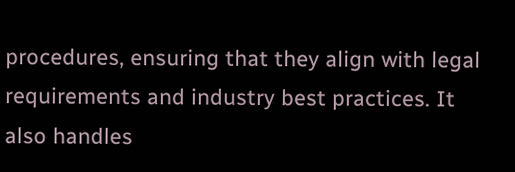procedures, ensuring that they align with legal requirements and industry best practices. It also handles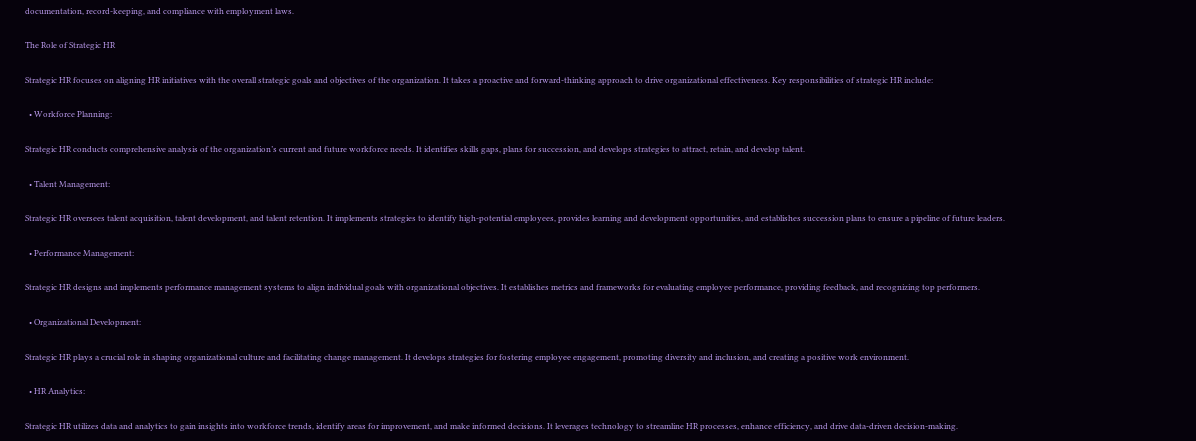documentation, record-keeping, and compliance with employment laws.

The Role of Strategic HR

Strategic HR focuses on aligning HR initiatives with the overall strategic goals and objectives of the organization. It takes a proactive and forward-thinking approach to drive organizational effectiveness. Key responsibilities of strategic HR include:

  • Workforce Planning:

Strategic HR conducts comprehensive analysis of the organization’s current and future workforce needs. It identifies skills gaps, plans for succession, and develops strategies to attract, retain, and develop talent.

  • Talent Management:

Strategic HR oversees talent acquisition, talent development, and talent retention. It implements strategies to identify high-potential employees, provides learning and development opportunities, and establishes succession plans to ensure a pipeline of future leaders.

  • Performance Management:

Strategic HR designs and implements performance management systems to align individual goals with organizational objectives. It establishes metrics and frameworks for evaluating employee performance, providing feedback, and recognizing top performers.

  • Organizational Development:

Strategic HR plays a crucial role in shaping organizational culture and facilitating change management. It develops strategies for fostering employee engagement, promoting diversity and inclusion, and creating a positive work environment.

  • HR Analytics:

Strategic HR utilizes data and analytics to gain insights into workforce trends, identify areas for improvement, and make informed decisions. It leverages technology to streamline HR processes, enhance efficiency, and drive data-driven decision-making.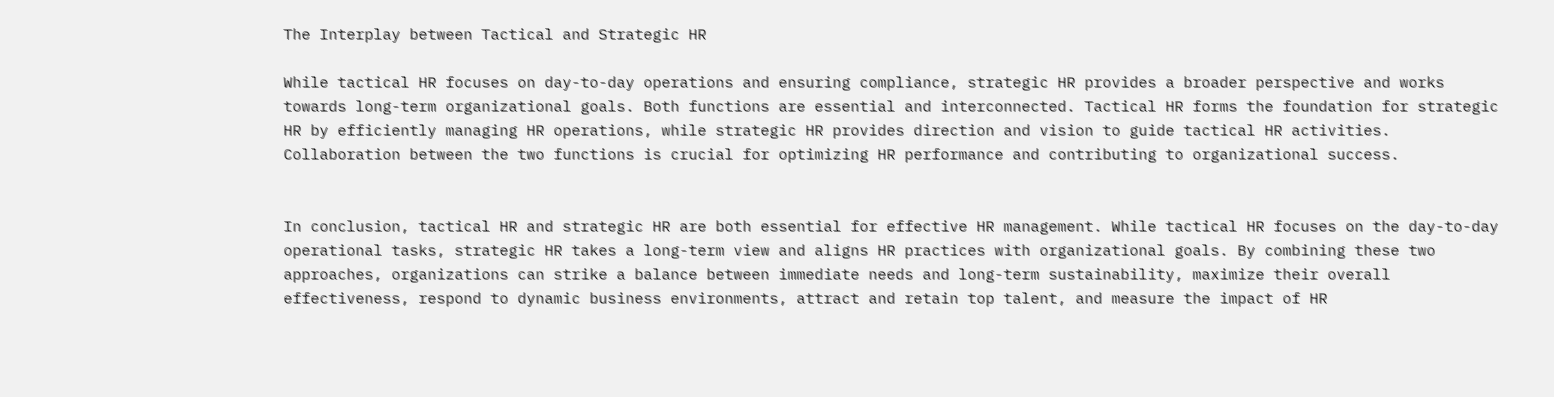The Interplay between Tactical and Strategic HR

While tactical HR focuses on day-to-day operations and ensuring compliance, strategic HR provides a broader perspective and works towards long-term organizational goals. Both functions are essential and interconnected. Tactical HR forms the foundation for strategic HR by efficiently managing HR operations, while strategic HR provides direction and vision to guide tactical HR activities. Collaboration between the two functions is crucial for optimizing HR performance and contributing to organizational success.


In conclusion, tactical HR and strategic HR are both essential for effective HR management. While tactical HR focuses on the day-to-day operational tasks, strategic HR takes a long-term view and aligns HR practices with organizational goals. By combining these two approaches, organizations can strike a balance between immediate needs and long-term sustainability, maximize their overall effectiveness, respond to dynamic business environments, attract and retain top talent, and measure the impact of HR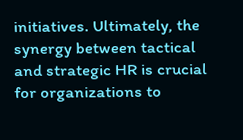initiatives. Ultimately, the synergy between tactical and strategic HR is crucial for organizations to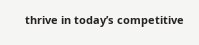thrive in today’s competitive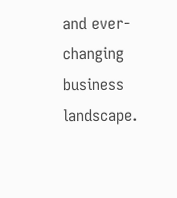and ever-changing business landscape.